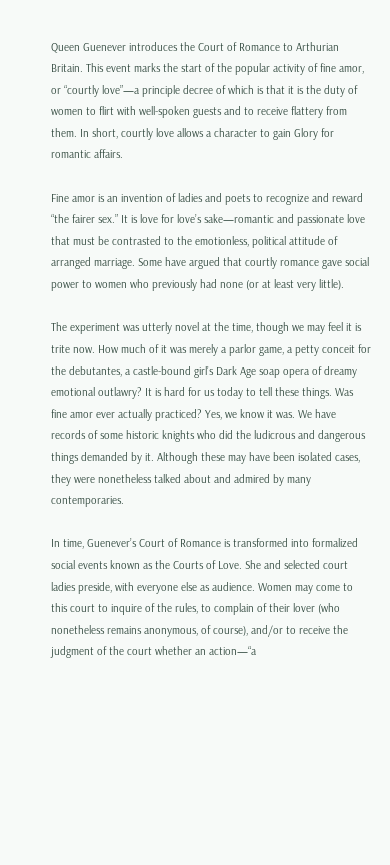Queen Guenever introduces the Court of Romance to Arthurian Britain. This event marks the start of the popular activity of fine amor, or “courtly love”—a principle decree of which is that it is the duty of women to flirt with well-spoken guests and to receive flattery from them. In short, courtly love allows a character to gain Glory for romantic affairs.

Fine amor is an invention of ladies and poets to recognize and reward “the fairer sex.” It is love for love’s sake—romantic and passionate love that must be contrasted to the emotionless, political attitude of arranged marriage. Some have argued that courtly romance gave social power to women who previously had none (or at least very little).

The experiment was utterly novel at the time, though we may feel it is trite now. How much of it was merely a parlor game, a petty conceit for the debutantes, a castle-bound girl’s Dark Age soap opera of dreamy emotional outlawry? It is hard for us today to tell these things. Was fine amor ever actually practiced? Yes, we know it was. We have records of some historic knights who did the ludicrous and dangerous things demanded by it. Although these may have been isolated cases, they were nonetheless talked about and admired by many contemporaries.

In time, Guenever’s Court of Romance is transformed into formalized social events known as the Courts of Love. She and selected court ladies preside, with everyone else as audience. Women may come to this court to inquire of the rules, to complain of their lover (who nonetheless remains anonymous, of course), and/or to receive the judgment of the court whether an action—“a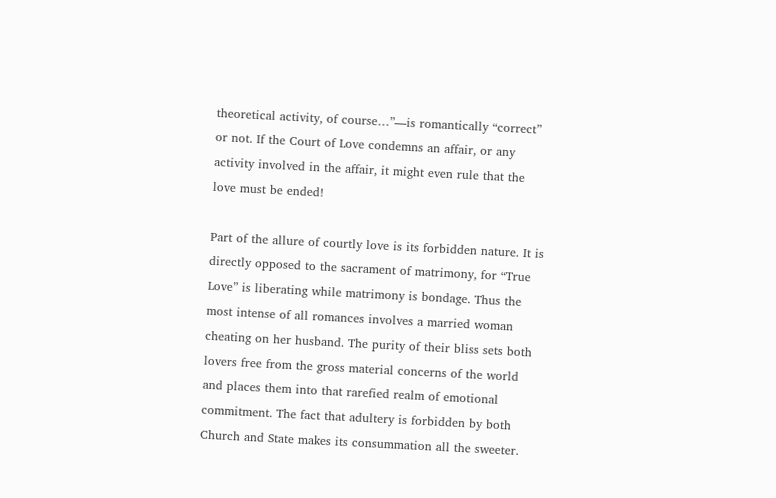theoretical activity, of course…”—is romantically “correct” or not. If the Court of Love condemns an affair, or any activity involved in the affair, it might even rule that the love must be ended!

Part of the allure of courtly love is its forbidden nature. It is directly opposed to the sacrament of matrimony, for “True Love” is liberating while matrimony is bondage. Thus the most intense of all romances involves a married woman cheating on her husband. The purity of their bliss sets both lovers free from the gross material concerns of the world and places them into that rarefied realm of emotional commitment. The fact that adultery is forbidden by both Church and State makes its consummation all the sweeter.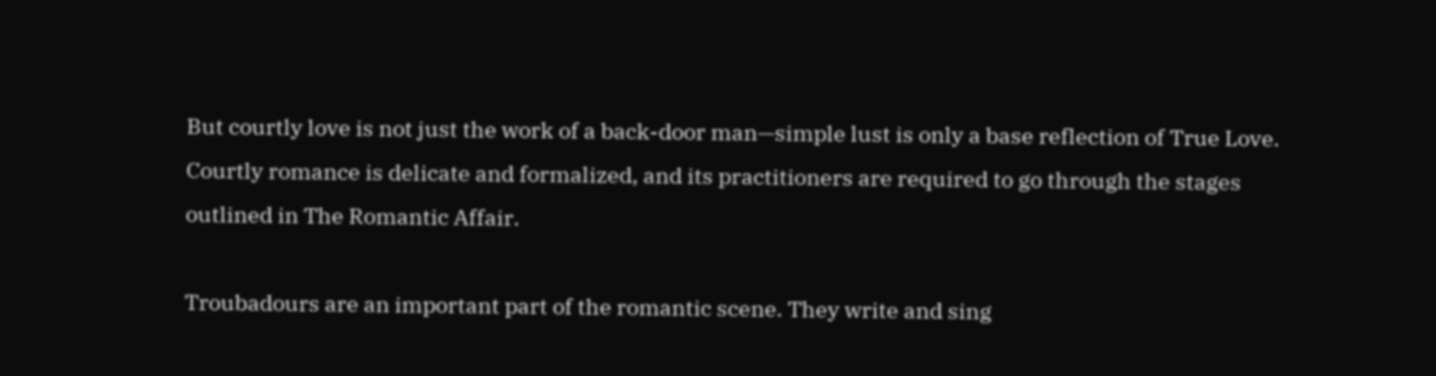But courtly love is not just the work of a back-door man—simple lust is only a base reflection of True Love. Courtly romance is delicate and formalized, and its practitioners are required to go through the stages outlined in The Romantic Affair.

Troubadours are an important part of the romantic scene. They write and sing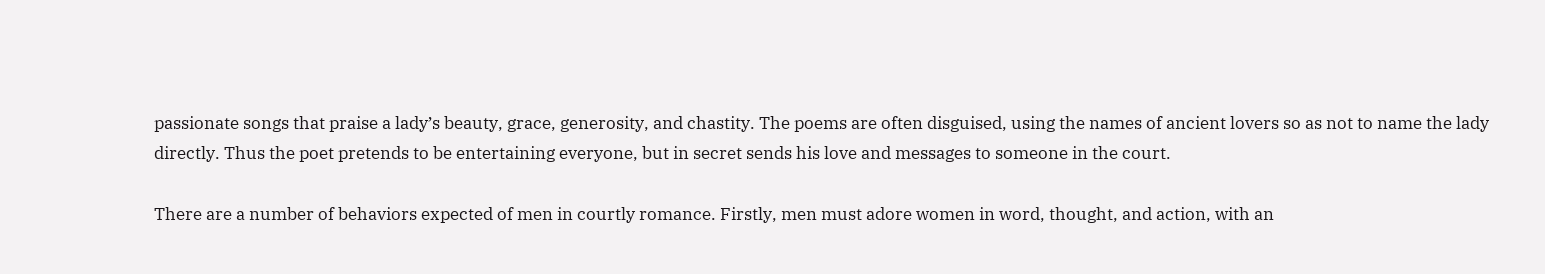passionate songs that praise a lady’s beauty, grace, generosity, and chastity. The poems are often disguised, using the names of ancient lovers so as not to name the lady directly. Thus the poet pretends to be entertaining everyone, but in secret sends his love and messages to someone in the court.

There are a number of behaviors expected of men in courtly romance. Firstly, men must adore women in word, thought, and action, with an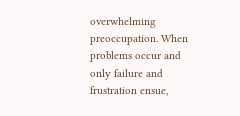overwhelming preoccupation. When problems occur and only failure and frustration ensue,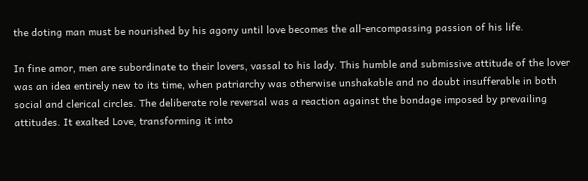the doting man must be nourished by his agony until love becomes the all-encompassing passion of his life.

In fine amor, men are subordinate to their lovers, vassal to his lady. This humble and submissive attitude of the lover was an idea entirely new to its time, when patriarchy was otherwise unshakable and no doubt insufferable in both social and clerical circles. The deliberate role reversal was a reaction against the bondage imposed by prevailing attitudes. It exalted Love, transforming it into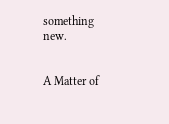something new.


A Matter of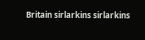Britain sirlarkins sirlarkins